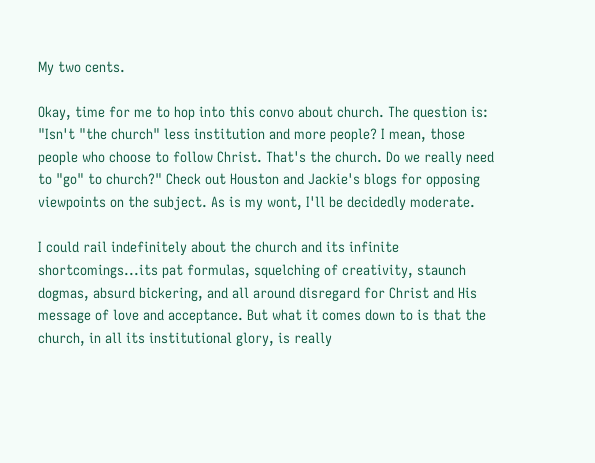My two cents.

Okay, time for me to hop into this convo about church. The question is: "Isn't "the church" less institution and more people? I mean, those people who choose to follow Christ. That's the church. Do we really need to "go" to church?" Check out Houston and Jackie's blogs for opposing viewpoints on the subject. As is my wont, I'll be decidedly moderate.

I could rail indefinitely about the church and its infinite shortcomings...its pat formulas, squelching of creativity, staunch dogmas, absurd bickering, and all around disregard for Christ and His message of love and acceptance. But what it comes down to is that the church, in all its institutional glory, is really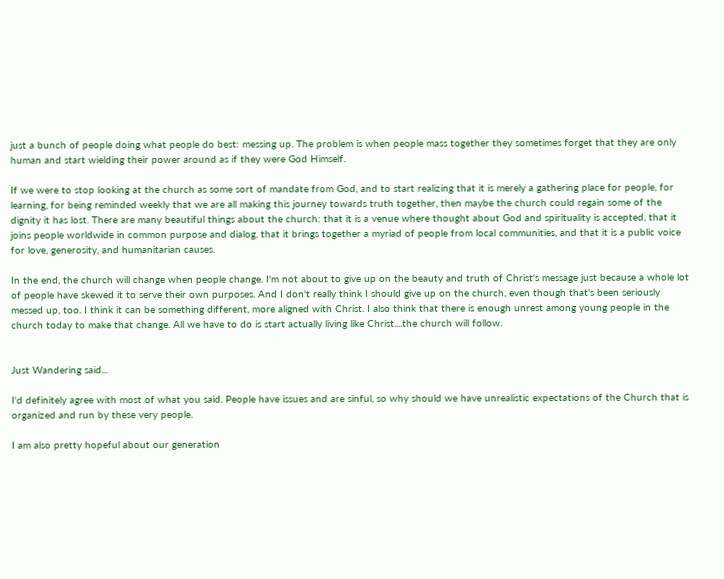just a bunch of people doing what people do best: messing up. The problem is when people mass together they sometimes forget that they are only human and start wielding their power around as if they were God Himself.

If we were to stop looking at the church as some sort of mandate from God, and to start realizing that it is merely a gathering place for people, for learning, for being reminded weekly that we are all making this journey towards truth together, then maybe the church could regain some of the dignity it has lost. There are many beautiful things about the church: that it is a venue where thought about God and spirituality is accepted, that it joins people worldwide in common purpose and dialog, that it brings together a myriad of people from local communities, and that it is a public voice for love, generosity, and humanitarian causes.

In the end, the church will change when people change. I'm not about to give up on the beauty and truth of Christ's message just because a whole lot of people have skewed it to serve their own purposes. And I don't really think I should give up on the church, even though that's been seriously messed up, too. I think it can be something different, more aligned with Christ. I also think that there is enough unrest among young people in the church today to make that change. All we have to do is start actually living like Christ....the church will follow.


Just Wandering said...

I'd definitely agree with most of what you said. People have issues and are sinful, so why should we have unrealistic expectations of the Church that is organized and run by these very people.

I am also pretty hopeful about our generation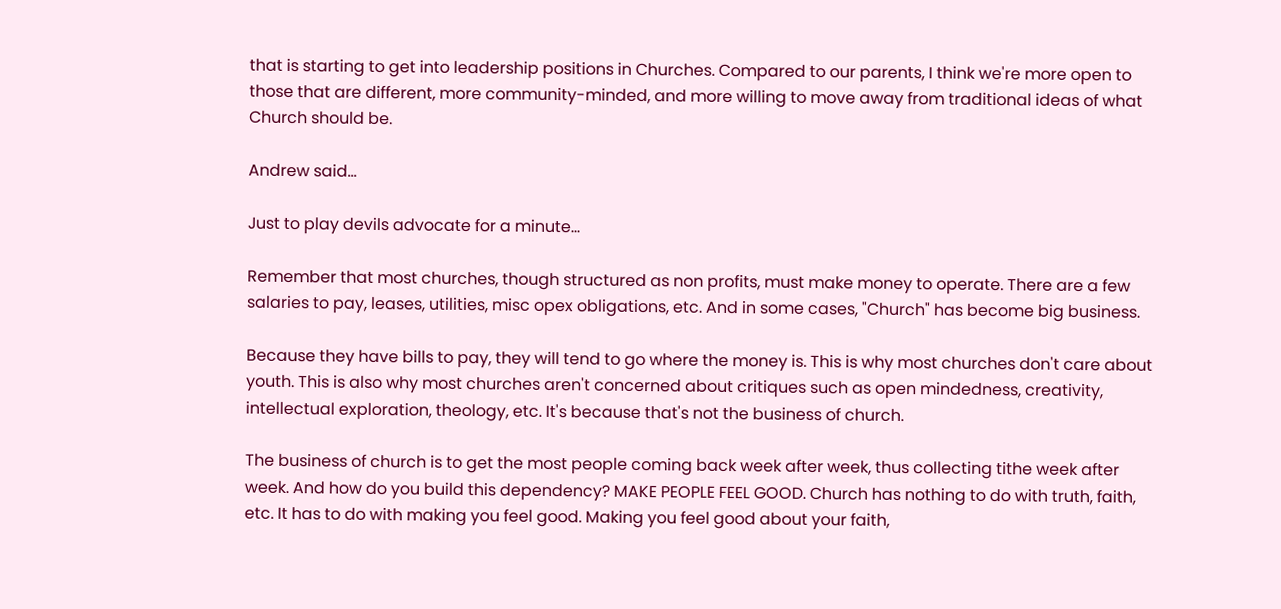that is starting to get into leadership positions in Churches. Compared to our parents, I think we're more open to those that are different, more community-minded, and more willing to move away from traditional ideas of what Church should be.

Andrew said...

Just to play devils advocate for a minute...

Remember that most churches, though structured as non profits, must make money to operate. There are a few salaries to pay, leases, utilities, misc opex obligations, etc. And in some cases, "Church" has become big business.

Because they have bills to pay, they will tend to go where the money is. This is why most churches don't care about youth. This is also why most churches aren't concerned about critiques such as open mindedness, creativity, intellectual exploration, theology, etc. It's because that's not the business of church.

The business of church is to get the most people coming back week after week, thus collecting tithe week after week. And how do you build this dependency? MAKE PEOPLE FEEL GOOD. Church has nothing to do with truth, faith, etc. It has to do with making you feel good. Making you feel good about your faith,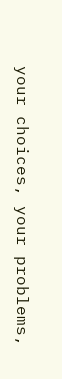your choices, your problems,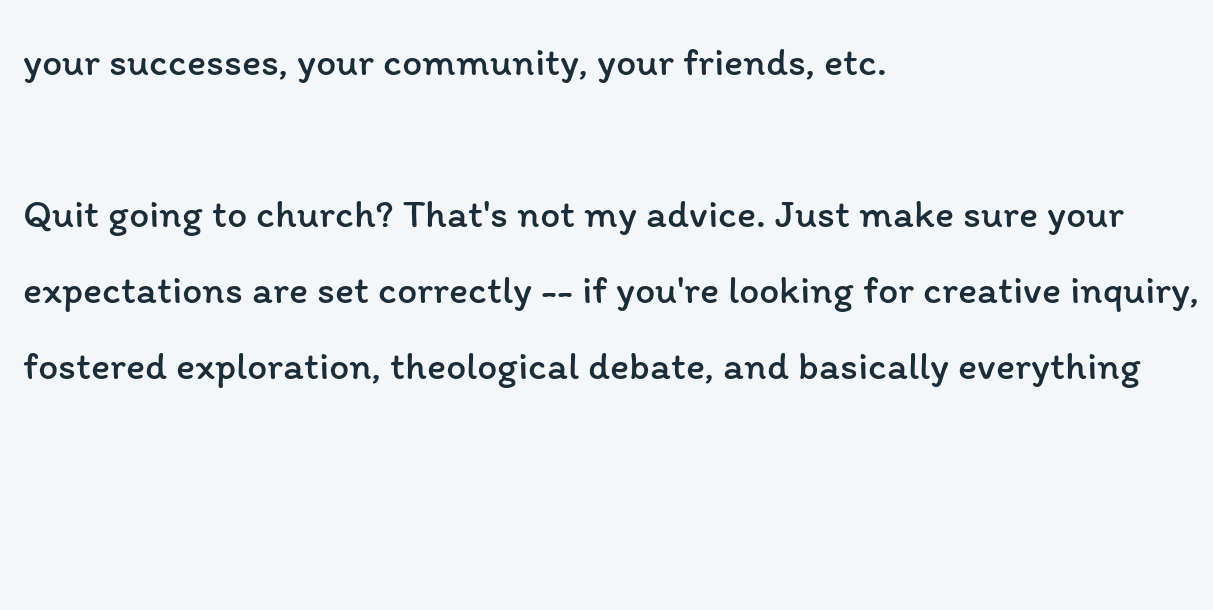your successes, your community, your friends, etc.

Quit going to church? That's not my advice. Just make sure your expectations are set correctly -- if you're looking for creative inquiry, fostered exploration, theological debate, and basically everything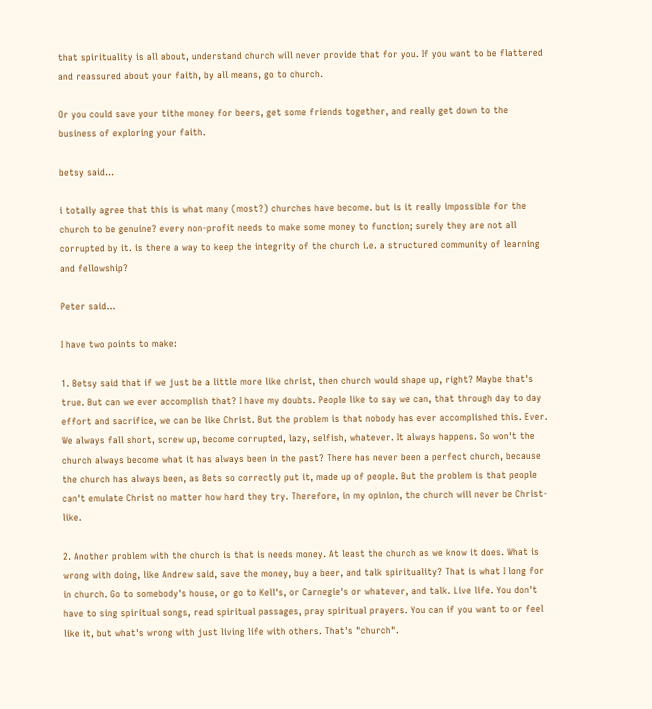that spirituality is all about, understand church will never provide that for you. If you want to be flattered and reassured about your faith, by all means, go to church.

Or you could save your tithe money for beers, get some friends together, and really get down to the business of exploring your faith.

betsy said...

i totally agree that this is what many (most?) churches have become. but is it really impossible for the church to be genuine? every non-profit needs to make some money to function; surely they are not all corrupted by it. is there a way to keep the integrity of the church i.e. a structured community of learning and fellowship?

Peter said...

I have two points to make:

1. Betsy said that if we just be a little more like christ, then church would shape up, right? Maybe that's true. But can we ever accomplish that? I have my doubts. People like to say we can, that through day to day effort and sacrifice, we can be like Christ. But the problem is that nobody has ever accomplished this. Ever. We always fall short, screw up, become corrupted, lazy, selfish, whatever. It always happens. So won't the church always become what it has always been in the past? There has never been a perfect church, because the church has always been, as Bets so correctly put it, made up of people. But the problem is that people can't emulate Christ no matter how hard they try. Therefore, in my opinion, the church will never be Christ-like.

2. Another problem with the church is that is needs money. At least the church as we know it does. What is wrong with doing, like Andrew said, save the money, buy a beer, and talk spirituality? That is what I long for in church. Go to somebody's house, or go to Kell's, or Carnegie's or whatever, and talk. Live life. You don't have to sing spiritual songs, read spiritual passages, pray spiritual prayers. You can if you want to or feel like it, but what's wrong with just living life with others. That's "church".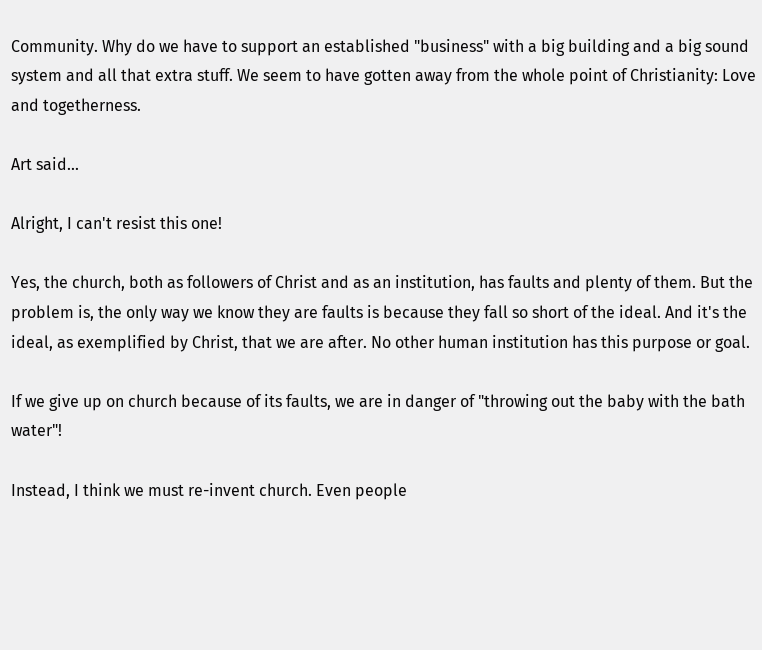Community. Why do we have to support an established "business" with a big building and a big sound system and all that extra stuff. We seem to have gotten away from the whole point of Christianity: Love and togetherness.

Art said...

Alright, I can't resist this one!

Yes, the church, both as followers of Christ and as an institution, has faults and plenty of them. But the problem is, the only way we know they are faults is because they fall so short of the ideal. And it's the ideal, as exemplified by Christ, that we are after. No other human institution has this purpose or goal.

If we give up on church because of its faults, we are in danger of "throwing out the baby with the bath water"!

Instead, I think we must re-invent church. Even people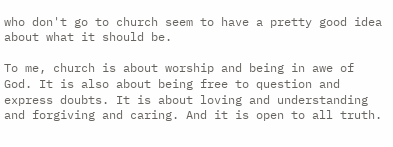who don't go to church seem to have a pretty good idea about what it should be.

To me, church is about worship and being in awe of God. It is also about being free to question and express doubts. It is about loving and understanding and forgiving and caring. And it is open to all truth.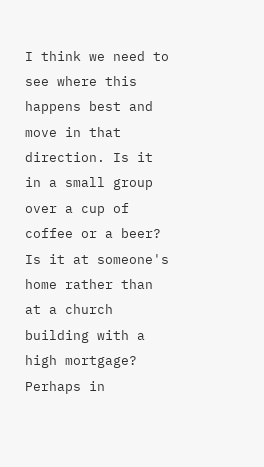I think we need to see where this happens best and move in that direction. Is it in a small group over a cup of coffee or a beer? Is it at someone's home rather than at a church building with a high mortgage? Perhaps in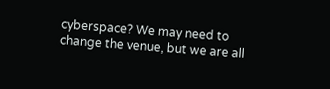cyberspace? We may need to change the venue, but we are all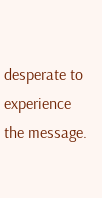desperate to experience the message.